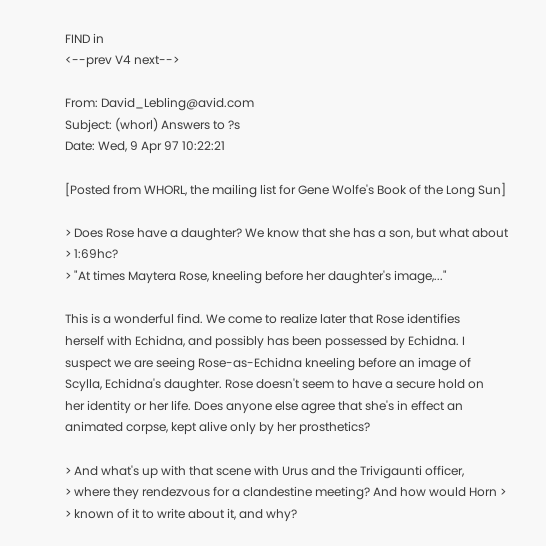FIND in
<--prev V4 next-->

From: David_Lebling@avid.com
Subject: (whorl) Answers to ?s
Date: Wed, 9 Apr 97 10:22:21

[Posted from WHORL, the mailing list for Gene Wolfe's Book of the Long Sun]

> Does Rose have a daughter? We know that she has a son, but what about
> 1:69hc?
> "At times Maytera Rose, kneeling before her daughter's image,..."

This is a wonderful find. We come to realize later that Rose identifies
herself with Echidna, and possibly has been possessed by Echidna. I
suspect we are seeing Rose-as-Echidna kneeling before an image of
Scylla, Echidna's daughter. Rose doesn't seem to have a secure hold on
her identity or her life. Does anyone else agree that she's in effect an
animated corpse, kept alive only by her prosthetics?

> And what's up with that scene with Urus and the Trivigaunti officer,
> where they rendezvous for a clandestine meeting? And how would Horn >
> known of it to write about it, and why?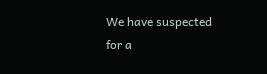We have suspected for a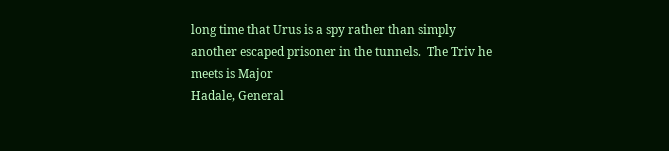long time that Urus is a spy rather than simply
another escaped prisoner in the tunnels.  The Triv he meets is Major
Hadale, General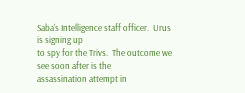Saba's Intelligence staff officer.  Urus is signing up
to spy for the Trivs.  The outcome we see soon after is the
assassination attempt in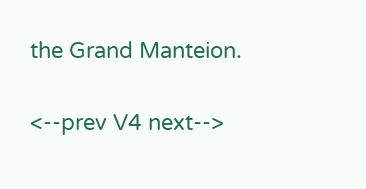the Grand Manteion.


<--prev V4 next-->